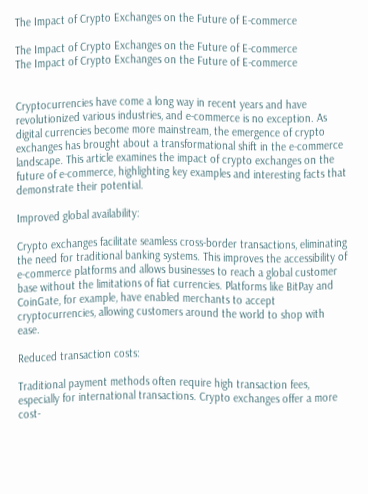The Impact of Crypto Exchanges on the Future of E-commerce

The Impact of Crypto Exchanges on the Future of E-commerce
The Impact of Crypto Exchanges on the Future of E-commerce


Cryptocurrencies have come a long way in recent years and have revolutionized various industries, and e-commerce is no exception. As digital currencies become more mainstream, the emergence of crypto exchanges has brought about a transformational shift in the e-commerce landscape. This article examines the impact of crypto exchanges on the future of e-commerce, highlighting key examples and interesting facts that demonstrate their potential.

Improved global availability:

Crypto exchanges facilitate seamless cross-border transactions, eliminating the need for traditional banking systems. This improves the accessibility of e-commerce platforms and allows businesses to reach a global customer base without the limitations of fiat currencies. Platforms like BitPay and CoinGate, for example, have enabled merchants to accept cryptocurrencies, allowing customers around the world to shop with ease.

Reduced transaction costs:

Traditional payment methods often require high transaction fees, especially for international transactions. Crypto exchanges offer a more cost-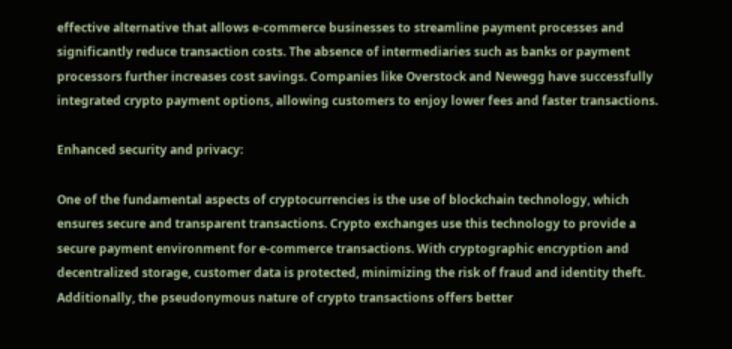effective alternative that allows e-commerce businesses to streamline payment processes and significantly reduce transaction costs. The absence of intermediaries such as banks or payment processors further increases cost savings. Companies like Overstock and Newegg have successfully integrated crypto payment options, allowing customers to enjoy lower fees and faster transactions.

Enhanced security and privacy:

One of the fundamental aspects of cryptocurrencies is the use of blockchain technology, which ensures secure and transparent transactions. Crypto exchanges use this technology to provide a secure payment environment for e-commerce transactions. With cryptographic encryption and decentralized storage, customer data is protected, minimizing the risk of fraud and identity theft. Additionally, the pseudonymous nature of crypto transactions offers better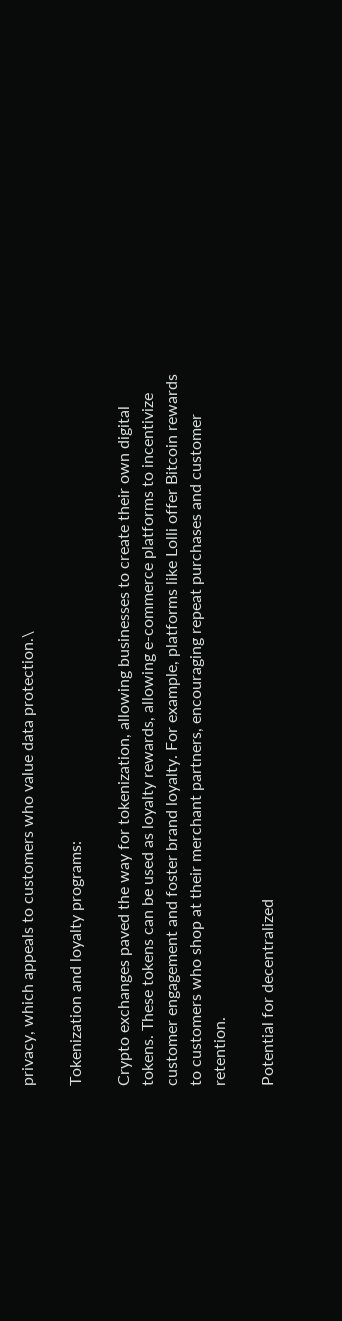privacy, which appeals to customers who value data protection.\

Tokenization and loyalty programs:

Crypto exchanges paved the way for tokenization, allowing businesses to create their own digital tokens. These tokens can be used as loyalty rewards, allowing e-commerce platforms to incentivize customer engagement and foster brand loyalty. For example, platforms like Lolli offer Bitcoin rewards to customers who shop at their merchant partners, encouraging repeat purchases and customer retention.

Potential for decentralized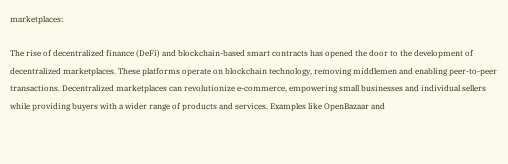marketplaces:

The rise of decentralized finance (DeFi) and blockchain-based smart contracts has opened the door to the development of decentralized marketplaces. These platforms operate on blockchain technology, removing middlemen and enabling peer-to-peer transactions. Decentralized marketplaces can revolutionize e-commerce, empowering small businesses and individual sellers while providing buyers with a wider range of products and services. Examples like OpenBazaar and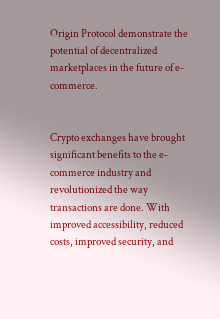Origin Protocol demonstrate the potential of decentralized marketplaces in the future of e-commerce.


Crypto exchanges have brought significant benefits to the e-commerce industry and revolutionized the way transactions are done. With improved accessibility, reduced costs, improved security, and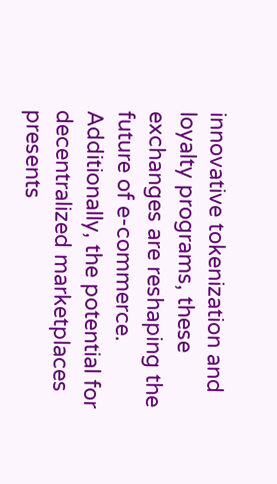innovative tokenization and loyalty programs, these exchanges are reshaping the future of e-commerce. Additionally, the potential for decentralized marketplaces presents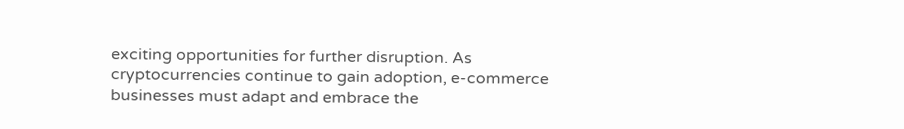exciting opportunities for further disruption. As cryptocurrencies continue to gain adoption, e-commerce businesses must adapt and embrace the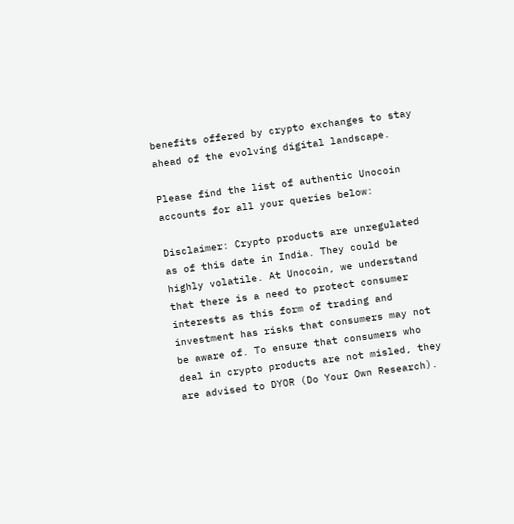benefits offered by crypto exchanges to stay ahead of the evolving digital landscape.

Please find the list of authentic Unocoin accounts for all your queries below:

Disclaimer: Crypto products are unregulated as of this date in India. They could be highly volatile. At Unocoin, we understand that there is a need to protect consumer interests as this form of trading and investment has risks that consumers may not be aware of. To ensure that consumers who deal in crypto products are not misled, they are advised to DYOR (Do Your Own Research).